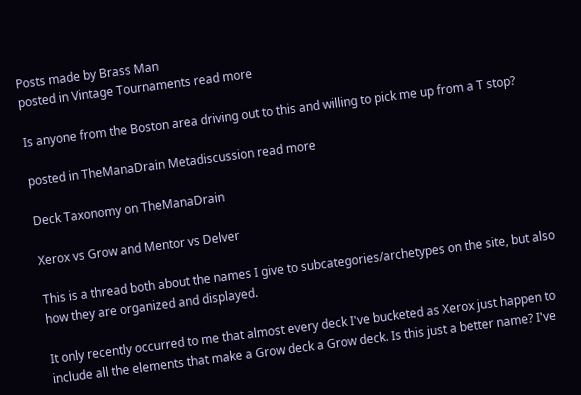Posts made by Brass Man
posted in Vintage Tournaments read more

Is anyone from the Boston area driving out to this and willing to pick me up from a T stop?

posted in TheManaDrain Metadiscussion read more

Deck Taxonomy on TheManaDrain

Xerox vs Grow and Mentor vs Delver

This is a thread both about the names I give to subcategories/archetypes on the site, but also how they are organized and displayed.

It only recently occurred to me that almost every deck I've bucketed as Xerox just happen to include all the elements that make a Grow deck a Grow deck. Is this just a better name? I've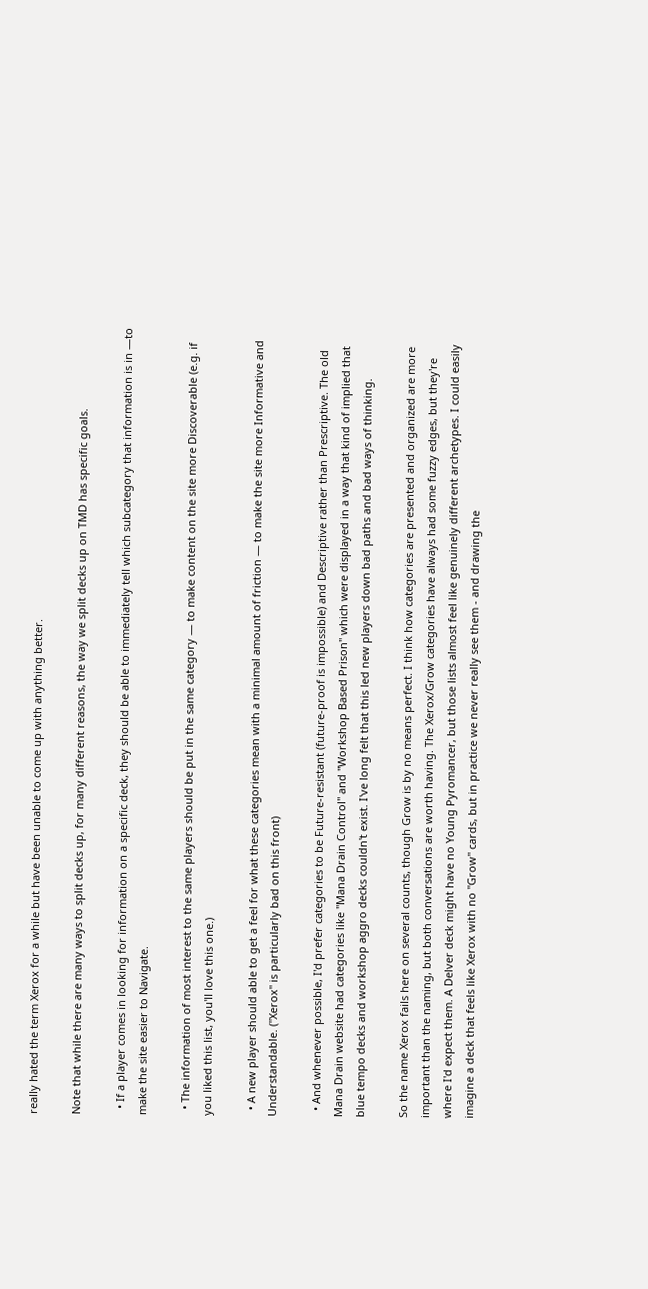really hated the term Xerox for a while but have been unable to come up with anything better.

Note that while there are many ways to split decks up, for many different reasons, the way we split decks up on TMD has specific goals.

  • If a player comes in looking for information on a specific deck, they should be able to immediately tell which subcategory that information is in —to make the site easier to Navigate.

  • The information of most interest to the same players should be put in the same category — to make content on the site more Discoverable (e.g. if you liked this list, you'll love this one.)

  • A new player should able to get a feel for what these categories mean with a minimal amount of friction — to make the site more Informative and Understandable. ("Xerox" is particularly bad on this front)

  • And whenever possible, I'd prefer categories to be Future-resistant (future-proof is impossible) and Descriptive rather than Prescriptive. The old Mana Drain website had categories like "Mana Drain Control" and "Workshop Based Prison" which were displayed in a way that kind of implied that blue tempo decks and workshop aggro decks couldn't exist. I've long felt that this led new players down bad paths and bad ways of thinking.

So the name Xerox fails here on several counts, though Grow is by no means perfect. I think how categories are presented and organized are more important than the naming, but both conversations are worth having. The Xerox/Grow categories have always had some fuzzy edges, but they're where I'd expect them. A Delver deck might have no Young Pyromancer, but those lists almost feel like genuinely different archetypes. I could easily imagine a deck that feels like Xerox with no "Grow" cards, but in practice we never really see them - and drawing the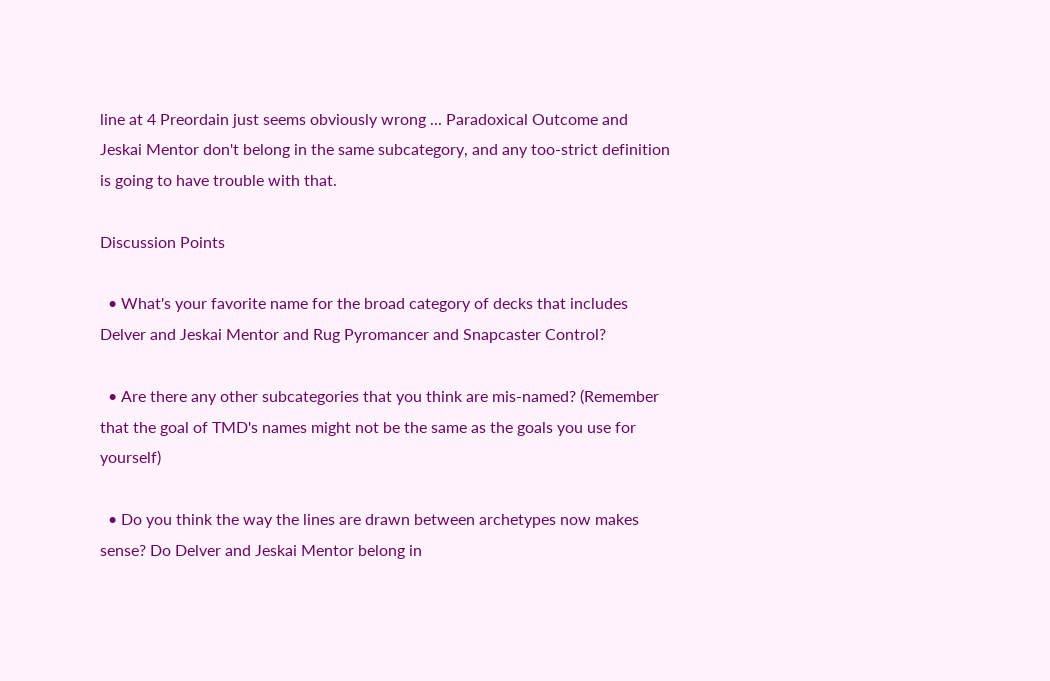line at 4 Preordain just seems obviously wrong ... Paradoxical Outcome and Jeskai Mentor don't belong in the same subcategory, and any too-strict definition is going to have trouble with that.

Discussion Points

  • What's your favorite name for the broad category of decks that includes Delver and Jeskai Mentor and Rug Pyromancer and Snapcaster Control?

  • Are there any other subcategories that you think are mis-named? (Remember that the goal of TMD's names might not be the same as the goals you use for yourself)

  • Do you think the way the lines are drawn between archetypes now makes sense? Do Delver and Jeskai Mentor belong in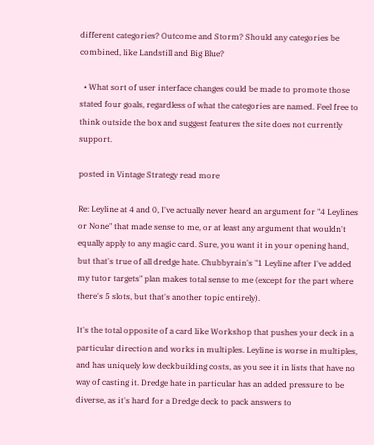different categories? Outcome and Storm? Should any categories be combined, like Landstill and Big Blue?

  • What sort of user interface changes could be made to promote those stated four goals, regardless of what the categories are named. Feel free to think outside the box and suggest features the site does not currently support.

posted in Vintage Strategy read more

Re: Leyline at 4 and 0, I've actually never heard an argument for "4 Leylines or None" that made sense to me, or at least any argument that wouldn't equally apply to any magic card. Sure, you want it in your opening hand, but that's true of all dredge hate. Chubbyrain's "1 Leyline after I've added my tutor targets" plan makes total sense to me (except for the part where there's 5 slots, but that's another topic entirely).

It's the total opposite of a card like Workshop that pushes your deck in a particular direction and works in multiples. Leyline is worse in multiples, and has uniquely low deckbuilding costs, as you see it in lists that have no way of casting it. Dredge hate in particular has an added pressure to be diverse, as it's hard for a Dredge deck to pack answers to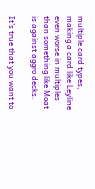multiple card types, making a card like Leyline even worse in multiples than something like Moat is against aggro decks.

It's true that you want to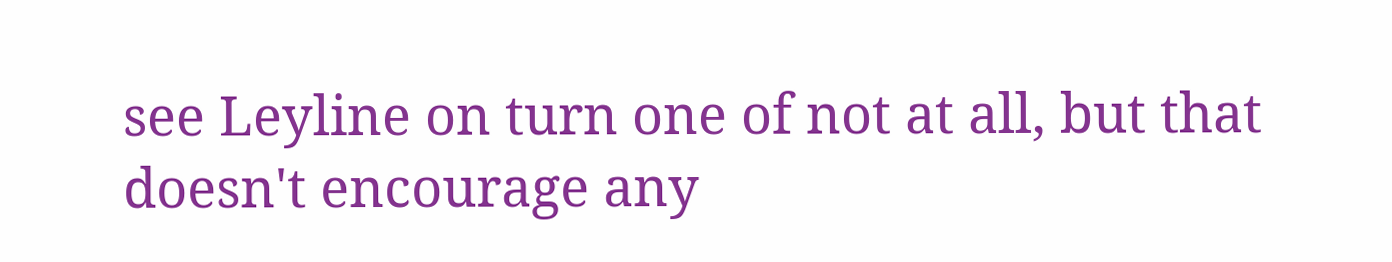see Leyline on turn one of not at all, but that doesn't encourage any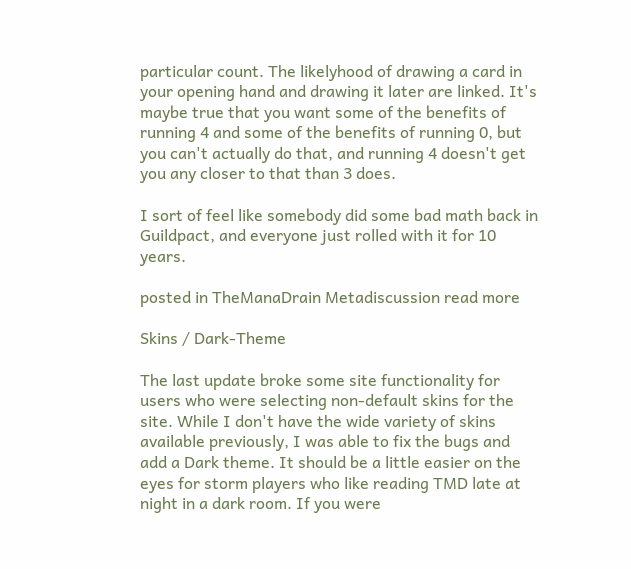particular count. The likelyhood of drawing a card in your opening hand and drawing it later are linked. It's maybe true that you want some of the benefits of running 4 and some of the benefits of running 0, but you can't actually do that, and running 4 doesn't get you any closer to that than 3 does.

I sort of feel like somebody did some bad math back in Guildpact, and everyone just rolled with it for 10 years.

posted in TheManaDrain Metadiscussion read more

Skins / Dark-Theme

The last update broke some site functionality for users who were selecting non-default skins for the site. While I don't have the wide variety of skins available previously, I was able to fix the bugs and add a Dark theme. It should be a little easier on the eyes for storm players who like reading TMD late at night in a dark room. If you were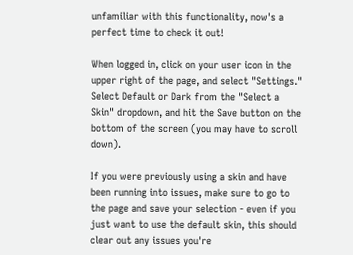unfamiliar with this functionality, now's a perfect time to check it out!

When logged in, click on your user icon in the upper right of the page, and select "Settings." Select Default or Dark from the "Select a Skin" dropdown, and hit the Save button on the bottom of the screen (you may have to scroll down).

If you were previously using a skin and have been running into issues, make sure to go to the page and save your selection - even if you just want to use the default skin, this should clear out any issues you're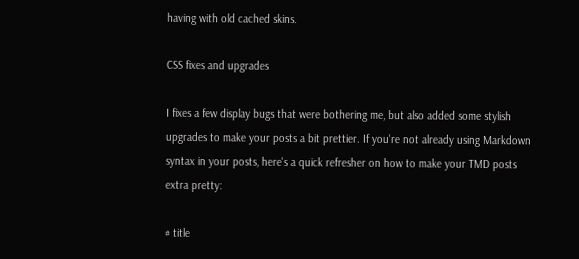having with old cached skins.

CSS fixes and upgrades

I fixes a few display bugs that were bothering me, but also added some stylish upgrades to make your posts a bit prettier. If you're not already using Markdown syntax in your posts, here's a quick refresher on how to make your TMD posts extra pretty:

# title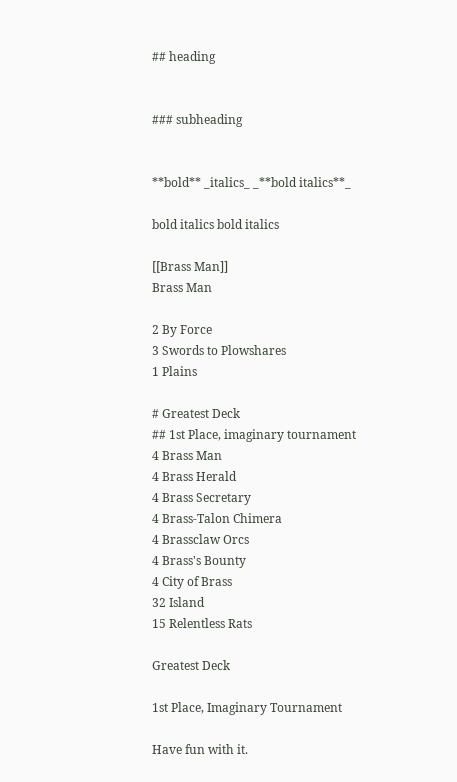## heading


### subheading


**bold** _italics_ _**bold italics**_

bold italics bold italics

[[Brass Man]]
Brass Man

2 By Force
3 Swords to Plowshares
1 Plains

# Greatest Deck
## 1st Place, imaginary tournament
4 Brass Man
4 Brass Herald
4 Brass Secretary
4 Brass-Talon Chimera
4 Brassclaw Orcs
4 Brass's Bounty
4 City of Brass
32 Island
15 Relentless Rats

Greatest Deck

1st Place, Imaginary Tournament

Have fun with it.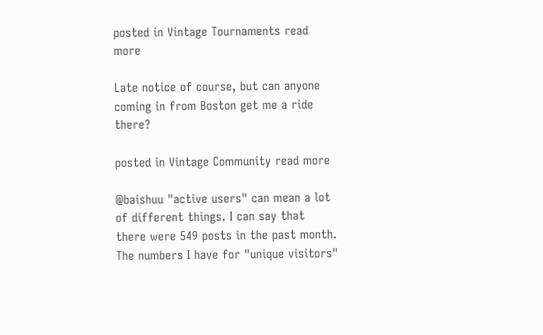posted in Vintage Tournaments read more

Late notice of course, but can anyone coming in from Boston get me a ride there?

posted in Vintage Community read more

@baishuu "active users" can mean a lot of different things. I can say that there were 549 posts in the past month. The numbers I have for "unique visitors"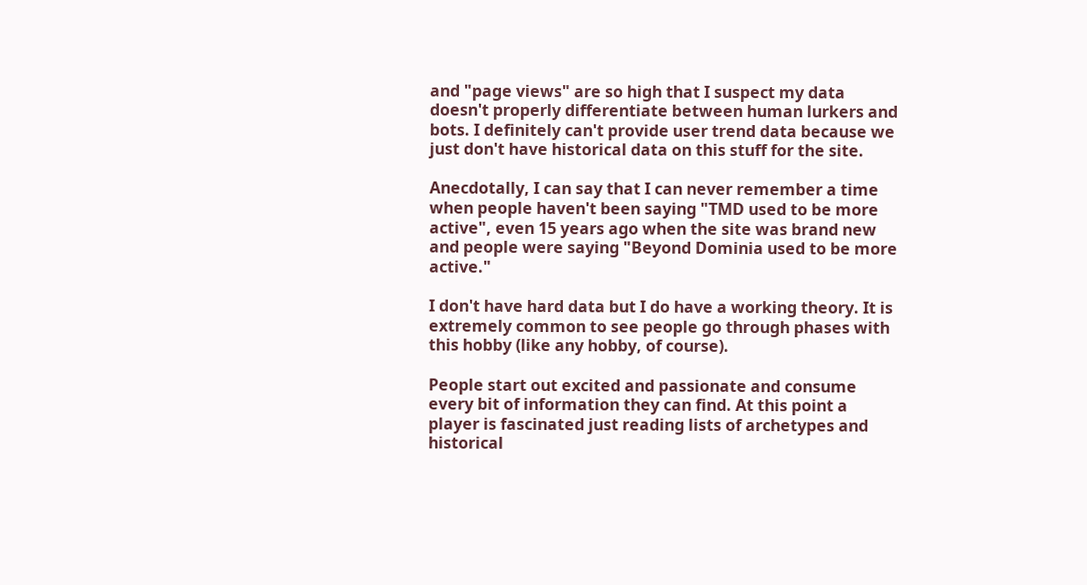and "page views" are so high that I suspect my data doesn't properly differentiate between human lurkers and bots. I definitely can't provide user trend data because we just don't have historical data on this stuff for the site.

Anecdotally, I can say that I can never remember a time when people haven't been saying "TMD used to be more active", even 15 years ago when the site was brand new and people were saying "Beyond Dominia used to be more active."

I don't have hard data but I do have a working theory. It is extremely common to see people go through phases with this hobby (like any hobby, of course).

People start out excited and passionate and consume every bit of information they can find. At this point a player is fascinated just reading lists of archetypes and historical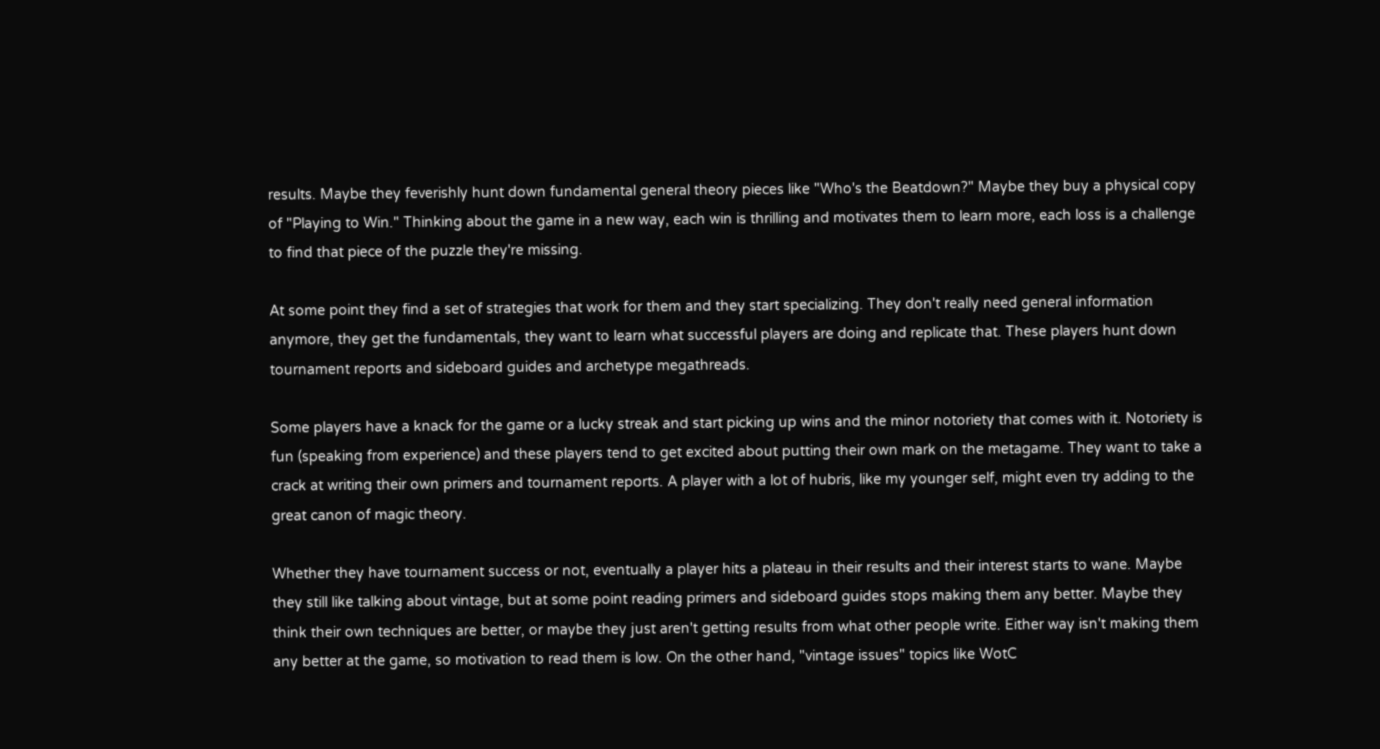results. Maybe they feverishly hunt down fundamental general theory pieces like "Who's the Beatdown?" Maybe they buy a physical copy of "Playing to Win." Thinking about the game in a new way, each win is thrilling and motivates them to learn more, each loss is a challenge to find that piece of the puzzle they're missing.

At some point they find a set of strategies that work for them and they start specializing. They don't really need general information anymore, they get the fundamentals, they want to learn what successful players are doing and replicate that. These players hunt down tournament reports and sideboard guides and archetype megathreads.

Some players have a knack for the game or a lucky streak and start picking up wins and the minor notoriety that comes with it. Notoriety is fun (speaking from experience) and these players tend to get excited about putting their own mark on the metagame. They want to take a crack at writing their own primers and tournament reports. A player with a lot of hubris, like my younger self, might even try adding to the great canon of magic theory.

Whether they have tournament success or not, eventually a player hits a plateau in their results and their interest starts to wane. Maybe they still like talking about vintage, but at some point reading primers and sideboard guides stops making them any better. Maybe they think their own techniques are better, or maybe they just aren't getting results from what other people write. Either way isn't making them any better at the game, so motivation to read them is low. On the other hand, "vintage issues" topics like WotC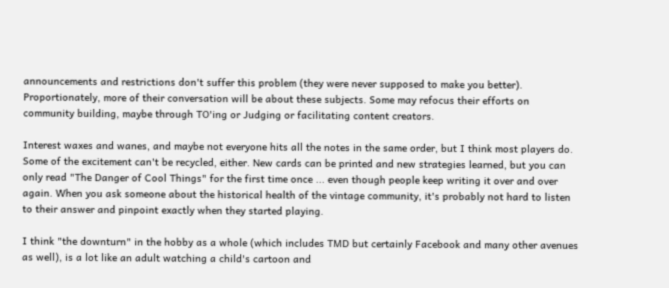announcements and restrictions don't suffer this problem (they were never supposed to make you better). Proportionately, more of their conversation will be about these subjects. Some may refocus their efforts on community building, maybe through TO'ing or Judging or facilitating content creators.

Interest waxes and wanes, and maybe not everyone hits all the notes in the same order, but I think most players do. Some of the excitement can't be recycled, either. New cards can be printed and new strategies learned, but you can only read "The Danger of Cool Things" for the first time once ... even though people keep writing it over and over again. When you ask someone about the historical health of the vintage community, it's probably not hard to listen to their answer and pinpoint exactly when they started playing.

I think "the downturn" in the hobby as a whole (which includes TMD but certainly Facebook and many other avenues as well), is a lot like an adult watching a child's cartoon and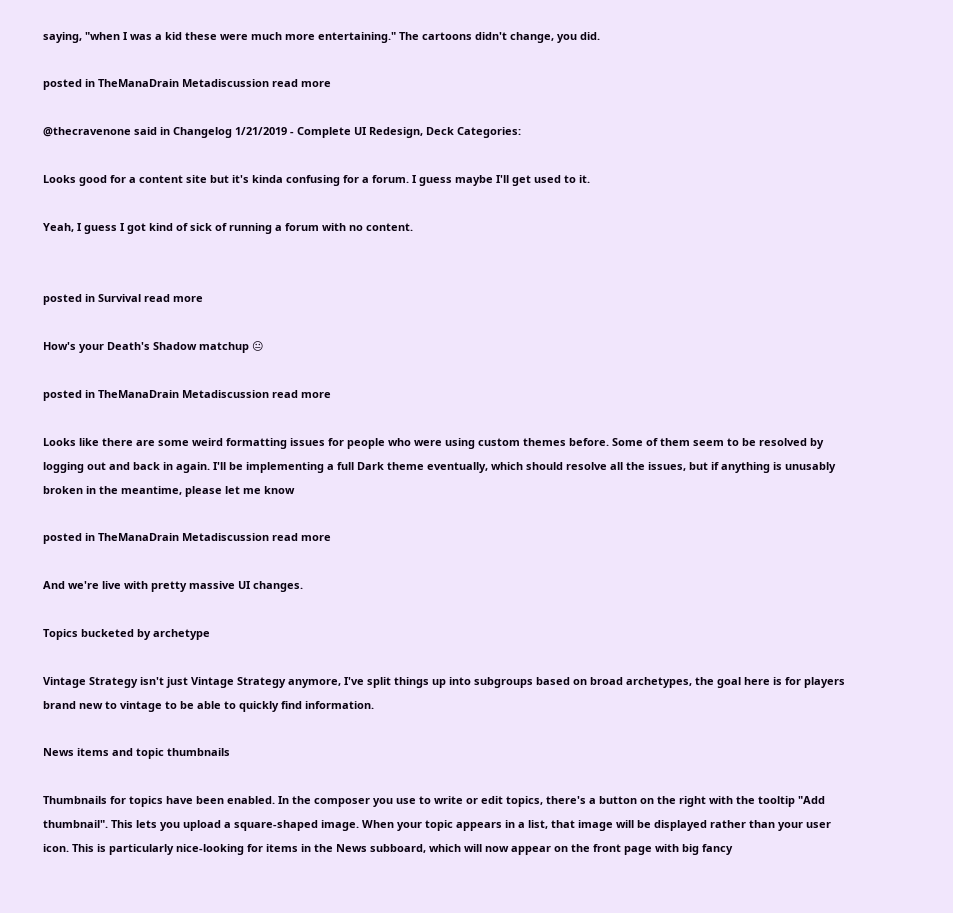saying, "when I was a kid these were much more entertaining." The cartoons didn't change, you did.

posted in TheManaDrain Metadiscussion read more

@thecravenone said in Changelog 1/21/2019 - Complete UI Redesign, Deck Categories:

Looks good for a content site but it's kinda confusing for a forum. I guess maybe I'll get used to it.

Yeah, I guess I got kind of sick of running a forum with no content.


posted in Survival read more

How's your Death's Shadow matchup 😐

posted in TheManaDrain Metadiscussion read more

Looks like there are some weird formatting issues for people who were using custom themes before. Some of them seem to be resolved by logging out and back in again. I'll be implementing a full Dark theme eventually, which should resolve all the issues, but if anything is unusably broken in the meantime, please let me know

posted in TheManaDrain Metadiscussion read more

And we're live with pretty massive UI changes.

Topics bucketed by archetype

Vintage Strategy isn't just Vintage Strategy anymore, I've split things up into subgroups based on broad archetypes, the goal here is for players brand new to vintage to be able to quickly find information.

News items and topic thumbnails

Thumbnails for topics have been enabled. In the composer you use to write or edit topics, there's a button on the right with the tooltip "Add thumbnail". This lets you upload a square-shaped image. When your topic appears in a list, that image will be displayed rather than your user icon. This is particularly nice-looking for items in the News subboard, which will now appear on the front page with big fancy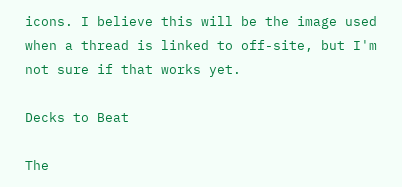icons. I believe this will be the image used when a thread is linked to off-site, but I'm not sure if that works yet.

Decks to Beat

The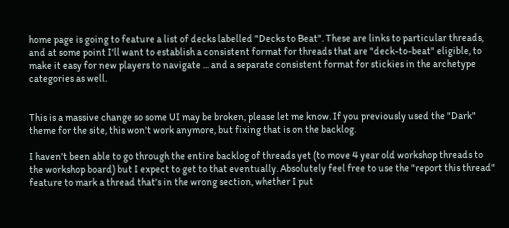home page is going to feature a list of decks labelled "Decks to Beat". These are links to particular threads, and at some point I'll want to establish a consistent format for threads that are "deck-to-beat" eligible, to make it easy for new players to navigate ... and a separate consistent format for stickies in the archetype categories as well.


This is a massive change so some UI may be broken, please let me know. If you previously used the "Dark" theme for the site, this won't work anymore, but fixing that is on the backlog.

I haven't been able to go through the entire backlog of threads yet (to move 4 year old workshop threads to the workshop board) but I expect to get to that eventually. Absolutely feel free to use the "report this thread" feature to mark a thread that's in the wrong section, whether I put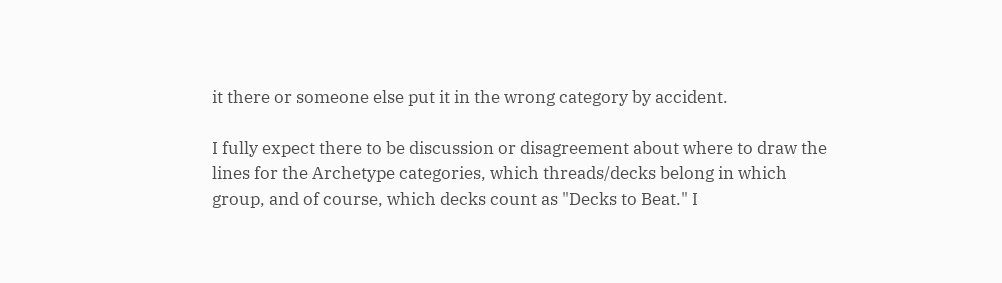it there or someone else put it in the wrong category by accident.

I fully expect there to be discussion or disagreement about where to draw the lines for the Archetype categories, which threads/decks belong in which group, and of course, which decks count as "Decks to Beat." I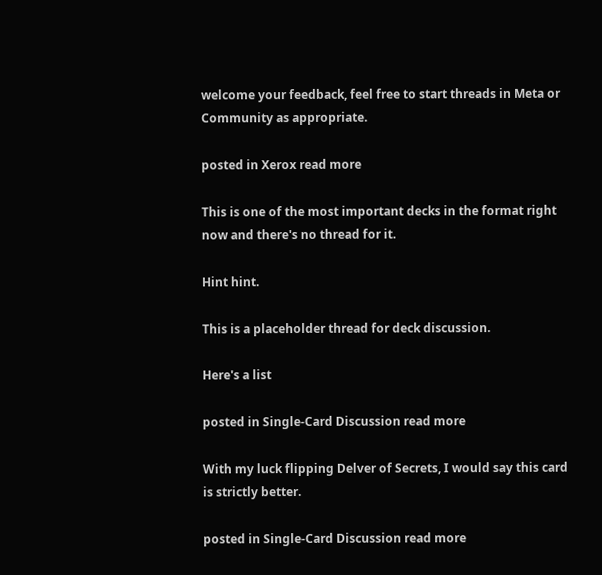welcome your feedback, feel free to start threads in Meta or Community as appropriate.

posted in Xerox read more

This is one of the most important decks in the format right now and there's no thread for it.

Hint hint.

This is a placeholder thread for deck discussion.

Here's a list

posted in Single-Card Discussion read more

With my luck flipping Delver of Secrets, I would say this card is strictly better.

posted in Single-Card Discussion read more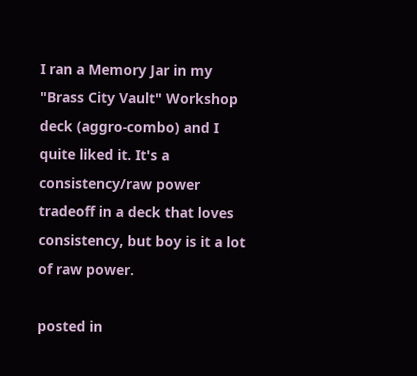I ran a Memory Jar in my "Brass City Vault" Workshop deck (aggro-combo) and I quite liked it. It's a consistency/raw power tradeoff in a deck that loves consistency, but boy is it a lot of raw power.

posted in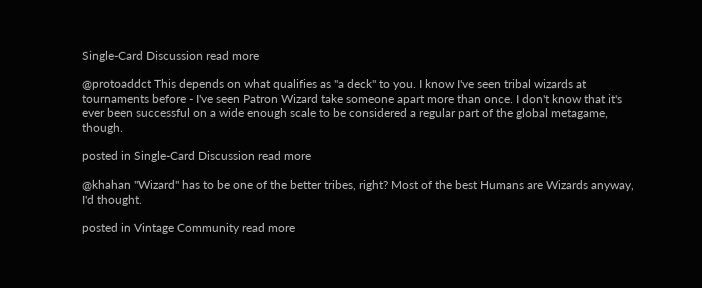Single-Card Discussion read more

@protoaddct This depends on what qualifies as "a deck" to you. I know I've seen tribal wizards at tournaments before - I've seen Patron Wizard take someone apart more than once. I don't know that it's ever been successful on a wide enough scale to be considered a regular part of the global metagame, though.

posted in Single-Card Discussion read more

@khahan "Wizard" has to be one of the better tribes, right? Most of the best Humans are Wizards anyway, I'd thought.

posted in Vintage Community read more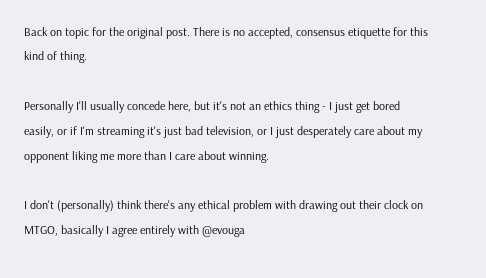Back on topic for the original post. There is no accepted, consensus etiquette for this kind of thing.

Personally I'll usually concede here, but it's not an ethics thing - I just get bored easily, or if I'm streaming it's just bad television, or I just desperately care about my opponent liking me more than I care about winning.

I don't (personally) think there's any ethical problem with drawing out their clock on MTGO, basically I agree entirely with @evouga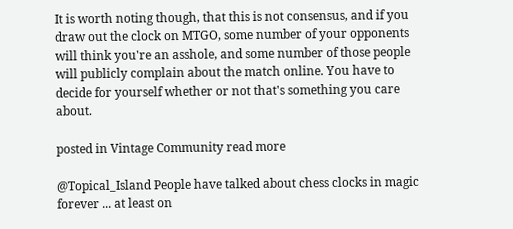It is worth noting though, that this is not consensus, and if you draw out the clock on MTGO, some number of your opponents will think you're an asshole, and some number of those people will publicly complain about the match online. You have to decide for yourself whether or not that's something you care about.

posted in Vintage Community read more

@Topical_Island People have talked about chess clocks in magic forever ... at least on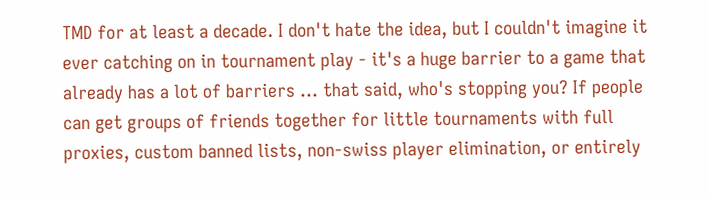TMD for at least a decade. I don't hate the idea, but I couldn't imagine it ever catching on in tournament play - it's a huge barrier to a game that already has a lot of barriers ... that said, who's stopping you? If people can get groups of friends together for little tournaments with full proxies, custom banned lists, non-swiss player elimination, or entirely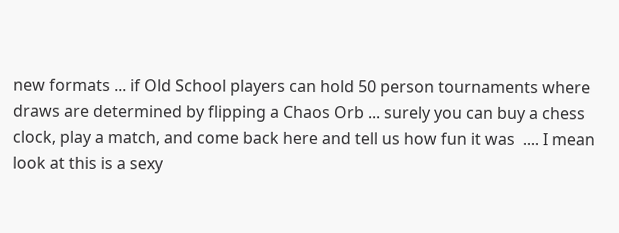new formats ... if Old School players can hold 50 person tournaments where draws are determined by flipping a Chaos Orb ... surely you can buy a chess clock, play a match, and come back here and tell us how fun it was  .... I mean look at this is a sexy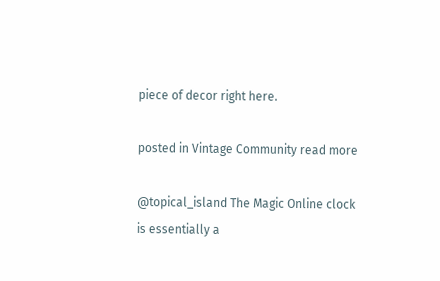piece of decor right here.

posted in Vintage Community read more

@topical_island The Magic Online clock is essentially a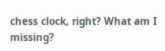chess clock, right? What am I missing?